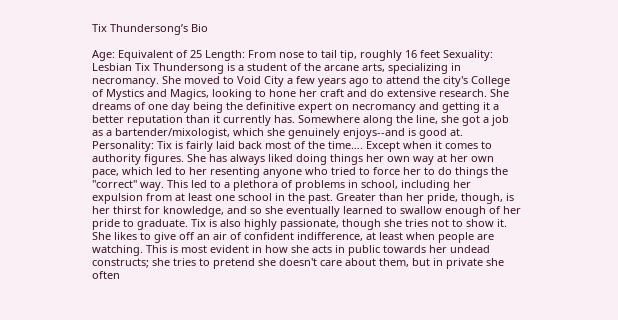Tix Thundersong’s Bio

Age: Equivalent of 25 Length: From nose to tail tip, roughly 16 feet Sexuality: Lesbian Tix Thundersong is a student of the arcane arts, specializing in necromancy. She moved to Void City a few years ago to attend the city's College of Mystics and Magics, looking to hone her craft and do extensive research. She dreams of one day being the definitive expert on necromancy and getting it a better reputation than it currently has. Somewhere along the line, she got a job as a bartender/mixologist, which she genuinely enjoys--and is good at. Personality: Tix is fairly laid back most of the time…. Except when it comes to authority figures. She has always liked doing things her own way at her own pace, which led to her resenting anyone who tried to force her to do things the "correct" way. This led to a plethora of problems in school, including her expulsion from at least one school in the past. Greater than her pride, though, is her thirst for knowledge, and so she eventually learned to swallow enough of her pride to graduate. Tix is also highly passionate, though she tries not to show it. She likes to give off an air of confident indifference, at least when people are watching. This is most evident in how she acts in public towards her undead constructs; she tries to pretend she doesn't care about them, but in private she often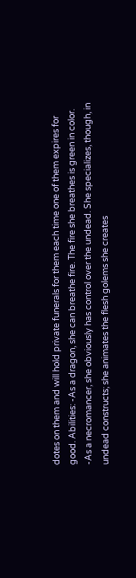dotes on them and will hold private funerals for them each time one of them expires for good. Abilities: -As a dragon, she can breathe fire. The fire she breathes is green in color. -As a necromancer, she obviously has control over the undead. She specializes, though, in undead constructs; she animates the flesh golems she creates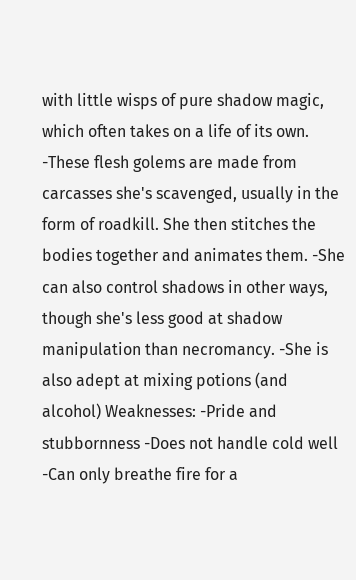with little wisps of pure shadow magic, which often takes on a life of its own. -These flesh golems are made from carcasses she's scavenged, usually in the form of roadkill. She then stitches the bodies together and animates them. -She can also control shadows in other ways, though she's less good at shadow manipulation than necromancy. -She is also adept at mixing potions (and alcohol) Weaknesses: -Pride and stubbornness -Does not handle cold well -Can only breathe fire for a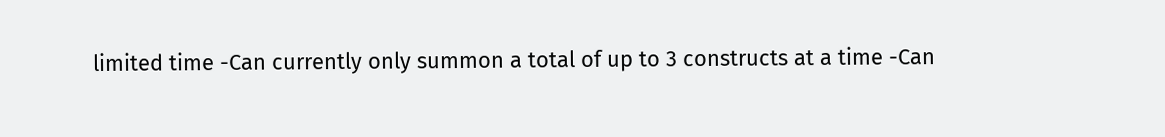limited time -Can currently only summon a total of up to 3 constructs at a time -Can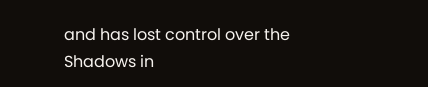and has lost control over the Shadows in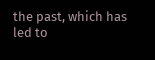the past, which has led to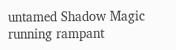untamed Shadow Magic running rampant